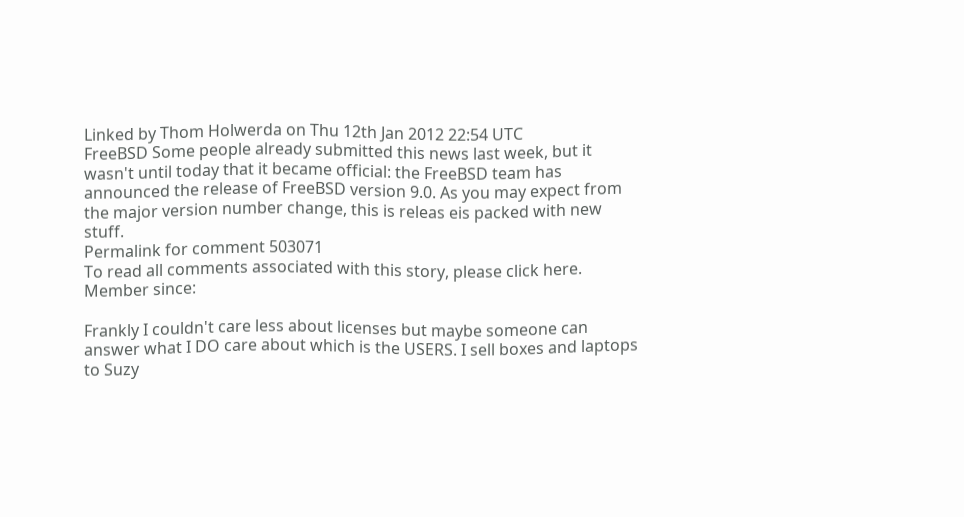Linked by Thom Holwerda on Thu 12th Jan 2012 22:54 UTC
FreeBSD Some people already submitted this news last week, but it wasn't until today that it became official: the FreeBSD team has announced the release of FreeBSD version 9.0. As you may expect from the major version number change, this is releas eis packed with new stuff.
Permalink for comment 503071
To read all comments associated with this story, please click here.
Member since:

Frankly I couldn't care less about licenses but maybe someone can answer what I DO care about which is the USERS. I sell boxes and laptops to Suzy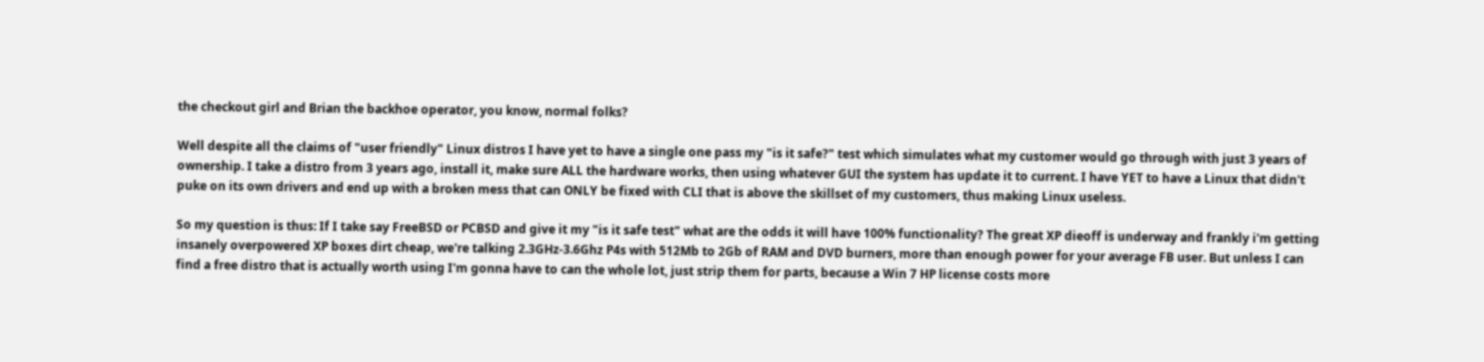the checkout girl and Brian the backhoe operator, you know, normal folks?

Well despite all the claims of "user friendly" Linux distros I have yet to have a single one pass my "is it safe?" test which simulates what my customer would go through with just 3 years of ownership. I take a distro from 3 years ago, install it, make sure ALL the hardware works, then using whatever GUI the system has update it to current. I have YET to have a Linux that didn't puke on its own drivers and end up with a broken mess that can ONLY be fixed with CLI that is above the skillset of my customers, thus making Linux useless.

So my question is thus: If I take say FreeBSD or PCBSD and give it my "is it safe test" what are the odds it will have 100% functionality? The great XP dieoff is underway and frankly i'm getting insanely overpowered XP boxes dirt cheap, we're talking 2.3GHz-3.6Ghz P4s with 512Mb to 2Gb of RAM and DVD burners, more than enough power for your average FB user. But unless I can find a free distro that is actually worth using I'm gonna have to can the whole lot, just strip them for parts, because a Win 7 HP license costs more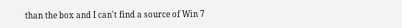than the box and I can't find a source of Win 7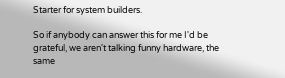Starter for system builders.

So if anybody can answer this for me I'd be grateful, we aren't talking funny hardware, the same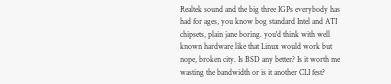Realtek sound and the big three IGPs everybody has had for ages, you know bog standard Intel and ATI chipsets, plain jane boring. you'd think with well known hardware like that Linux would work but nope, broken city. Is BSD any better? Is it worth me wasting the bandwidth or is it another CLI fest?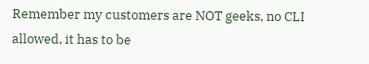Remember my customers are NOT geeks, no CLI allowed, it has to be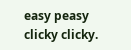easy peasy clicky clicky.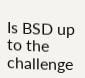Is BSD up to the challenge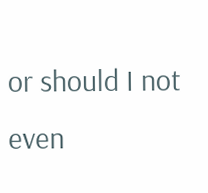or should I not even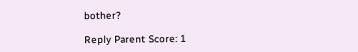bother?

Reply Parent Score: 1